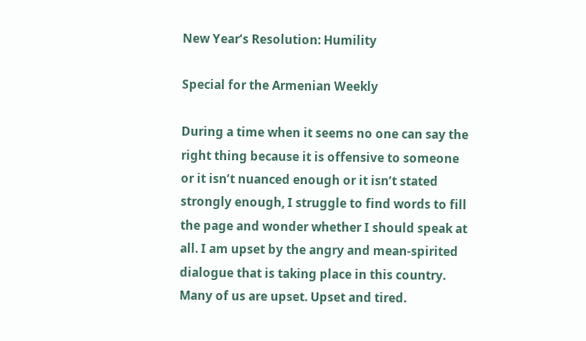New Year’s Resolution: Humility

Special for the Armenian Weekly

During a time when it seems no one can say the right thing because it is offensive to someone or it isn’t nuanced enough or it isn’t stated strongly enough, I struggle to find words to fill the page and wonder whether I should speak at all. I am upset by the angry and mean-spirited dialogue that is taking place in this country. Many of us are upset. Upset and tired.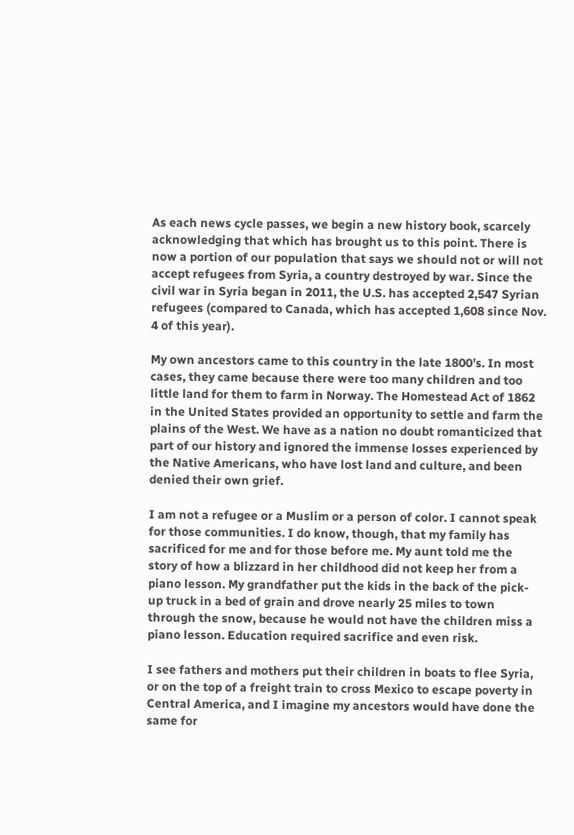As each news cycle passes, we begin a new history book, scarcely acknowledging that which has brought us to this point. There is now a portion of our population that says we should not or will not accept refugees from Syria, a country destroyed by war. Since the civil war in Syria began in 2011, the U.S. has accepted 2,547 Syrian refugees (compared to Canada, which has accepted 1,608 since Nov. 4 of this year).

My own ancestors came to this country in the late 1800’s. In most cases, they came because there were too many children and too little land for them to farm in Norway. The Homestead Act of 1862 in the United States provided an opportunity to settle and farm the plains of the West. We have as a nation no doubt romanticized that part of our history and ignored the immense losses experienced by the Native Americans, who have lost land and culture, and been denied their own grief.

I am not a refugee or a Muslim or a person of color. I cannot speak for those communities. I do know, though, that my family has sacrificed for me and for those before me. My aunt told me the story of how a blizzard in her childhood did not keep her from a piano lesson. My grandfather put the kids in the back of the pick-up truck in a bed of grain and drove nearly 25 miles to town through the snow, because he would not have the children miss a piano lesson. Education required sacrifice and even risk.

I see fathers and mothers put their children in boats to flee Syria, or on the top of a freight train to cross Mexico to escape poverty in Central America, and I imagine my ancestors would have done the same for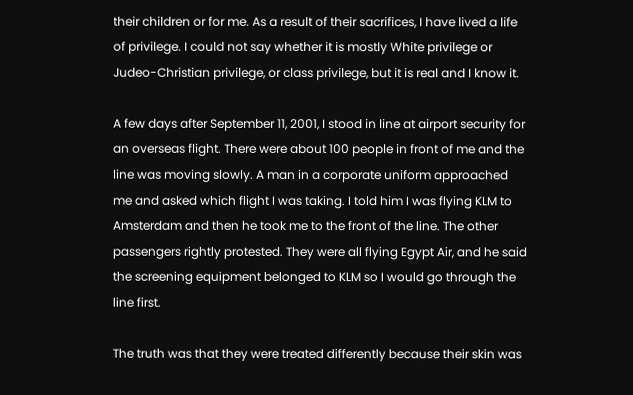their children or for me. As a result of their sacrifices, I have lived a life of privilege. I could not say whether it is mostly White privilege or Judeo-Christian privilege, or class privilege, but it is real and I know it.

A few days after September 11, 2001, I stood in line at airport security for an overseas flight. There were about 100 people in front of me and the line was moving slowly. A man in a corporate uniform approached me and asked which flight I was taking. I told him I was flying KLM to Amsterdam and then he took me to the front of the line. The other passengers rightly protested. They were all flying Egypt Air, and he said the screening equipment belonged to KLM so I would go through the line first.

The truth was that they were treated differently because their skin was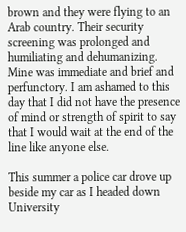brown and they were flying to an Arab country. Their security screening was prolonged and humiliating and dehumanizing. Mine was immediate and brief and perfunctory. I am ashamed to this day that I did not have the presence of mind or strength of spirit to say that I would wait at the end of the line like anyone else.

This summer a police car drove up beside my car as I headed down University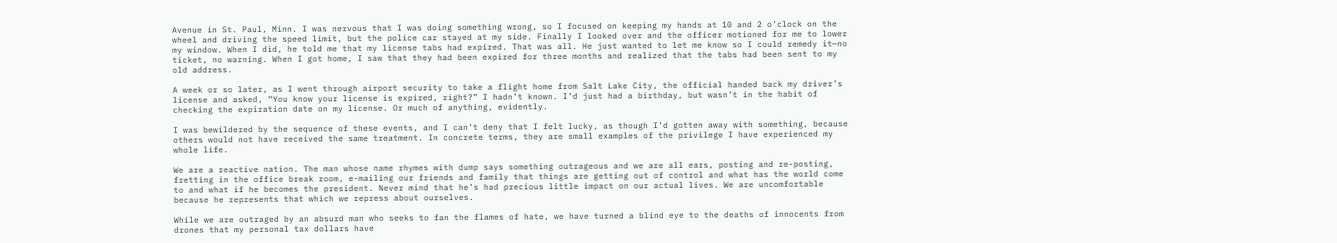Avenue in St. Paul, Minn. I was nervous that I was doing something wrong, so I focused on keeping my hands at 10 and 2 o’clock on the wheel and driving the speed limit, but the police car stayed at my side. Finally I looked over and the officer motioned for me to lower my window. When I did, he told me that my license tabs had expired. That was all. He just wanted to let me know so I could remedy it—no ticket, no warning. When I got home, I saw that they had been expired for three months and realized that the tabs had been sent to my old address.

A week or so later, as I went through airport security to take a flight home from Salt Lake City, the official handed back my driver’s license and asked, “You know your license is expired, right?” I hadn’t known. I’d just had a birthday, but wasn’t in the habit of checking the expiration date on my license. Or much of anything, evidently.

I was bewildered by the sequence of these events, and I can’t deny that I felt lucky, as though I’d gotten away with something, because others would not have received the same treatment. In concrete terms, they are small examples of the privilege I have experienced my whole life.

We are a reactive nation. The man whose name rhymes with dump says something outrageous and we are all ears, posting and re-posting, fretting in the office break room, e-mailing our friends and family that things are getting out of control and what has the world come to and what if he becomes the president. Never mind that he’s had precious little impact on our actual lives. We are uncomfortable because he represents that which we repress about ourselves.

While we are outraged by an absurd man who seeks to fan the flames of hate, we have turned a blind eye to the deaths of innocents from drones that my personal tax dollars have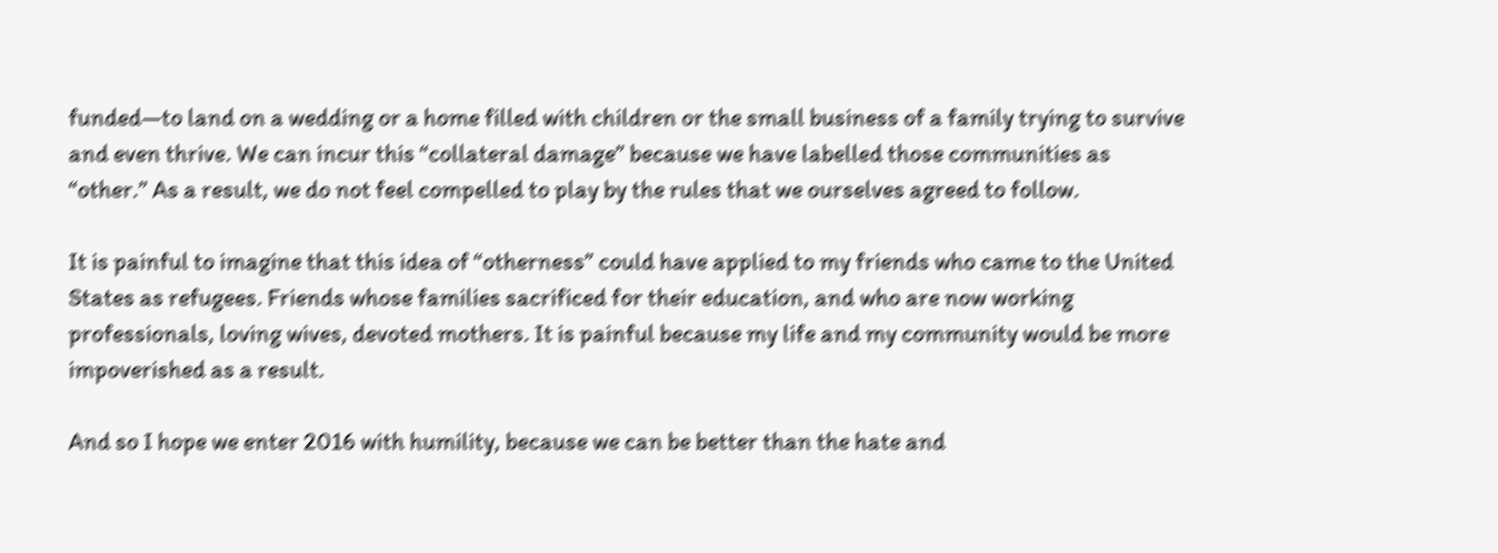funded—to land on a wedding or a home filled with children or the small business of a family trying to survive and even thrive. We can incur this “collateral damage” because we have labelled those communities as “other.” As a result, we do not feel compelled to play by the rules that we ourselves agreed to follow.

It is painful to imagine that this idea of “otherness” could have applied to my friends who came to the United States as refugees. Friends whose families sacrificed for their education, and who are now working professionals, loving wives, devoted mothers. It is painful because my life and my community would be more impoverished as a result.

And so I hope we enter 2016 with humility, because we can be better than the hate and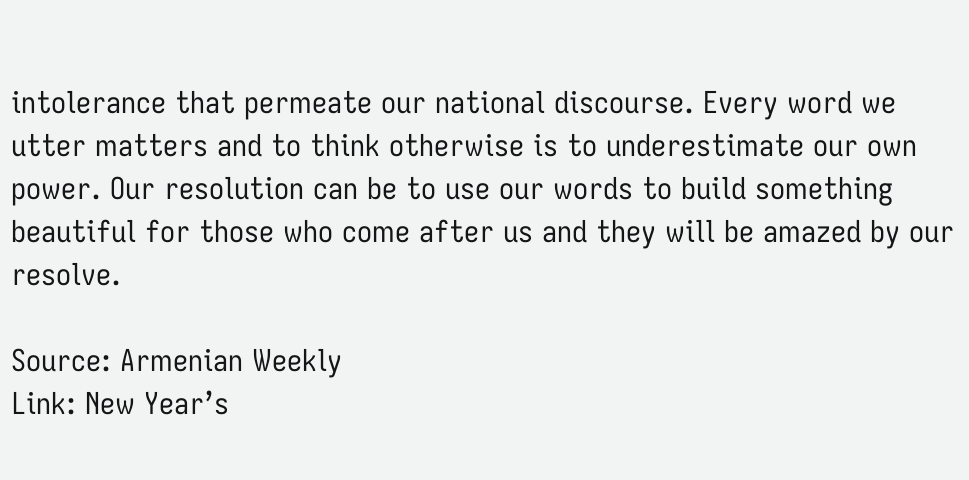intolerance that permeate our national discourse. Every word we utter matters and to think otherwise is to underestimate our own power. Our resolution can be to use our words to build something beautiful for those who come after us and they will be amazed by our resolve.

Source: Armenian Weekly
Link: New Year’s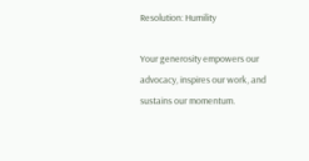Resolution: Humility

Your generosity empowers our advocacy, inspires our work, and sustains our momentum.